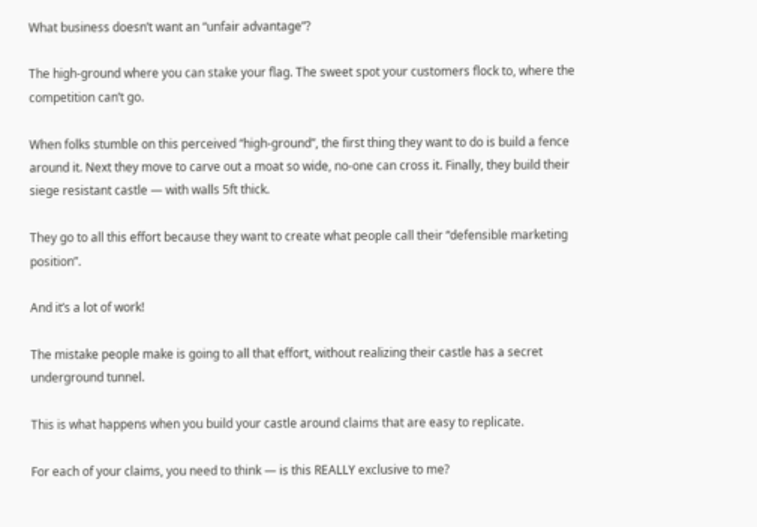What business doesn’t want an “unfair advantage”?

The high-ground where you can stake your flag. The sweet spot your customers flock to, where the competition can’t go.

When folks stumble on this perceived “high-ground”, the first thing they want to do is build a fence around it. Next they move to carve out a moat so wide, no-one can cross it. Finally, they build their siege resistant castle — with walls 5ft thick.

They go to all this effort because they want to create what people call their “defensible marketing position”.

And it’s a lot of work!

The mistake people make is going to all that effort, without realizing their castle has a secret underground tunnel.

This is what happens when you build your castle around claims that are easy to replicate.

For each of your claims, you need to think — is this REALLY exclusive to me?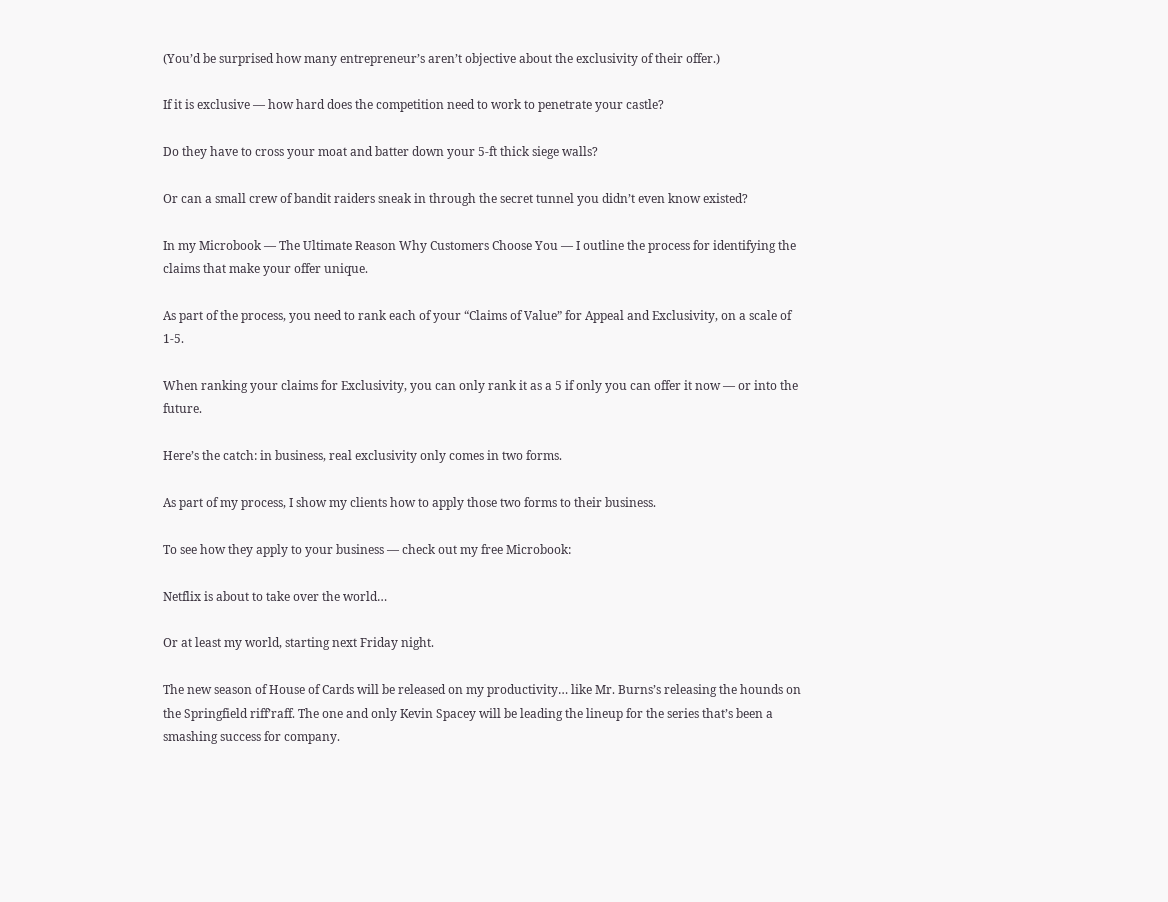(You’d be surprised how many entrepreneur’s aren’t objective about the exclusivity of their offer.)

If it is exclusive — how hard does the competition need to work to penetrate your castle?

Do they have to cross your moat and batter down your 5-ft thick siege walls?

Or can a small crew of bandit raiders sneak in through the secret tunnel you didn’t even know existed?

In my Microbook — The Ultimate Reason Why Customers Choose You — I outline the process for identifying the claims that make your offer unique.

As part of the process, you need to rank each of your “Claims of Value” for Appeal and Exclusivity, on a scale of 1-5.

When ranking your claims for Exclusivity, you can only rank it as a 5 if only you can offer it now — or into the future.

Here’s the catch: in business, real exclusivity only comes in two forms.

As part of my process, I show my clients how to apply those two forms to their business.

To see how they apply to your business — check out my free Microbook:

Netflix is about to take over the world…

Or at least my world, starting next Friday night.

The new season of House of Cards will be released on my productivity… like Mr. Burns’s releasing the hounds on the Springfield riff’raff. The one and only Kevin Spacey will be leading the lineup for the series that’s been a smashing success for company.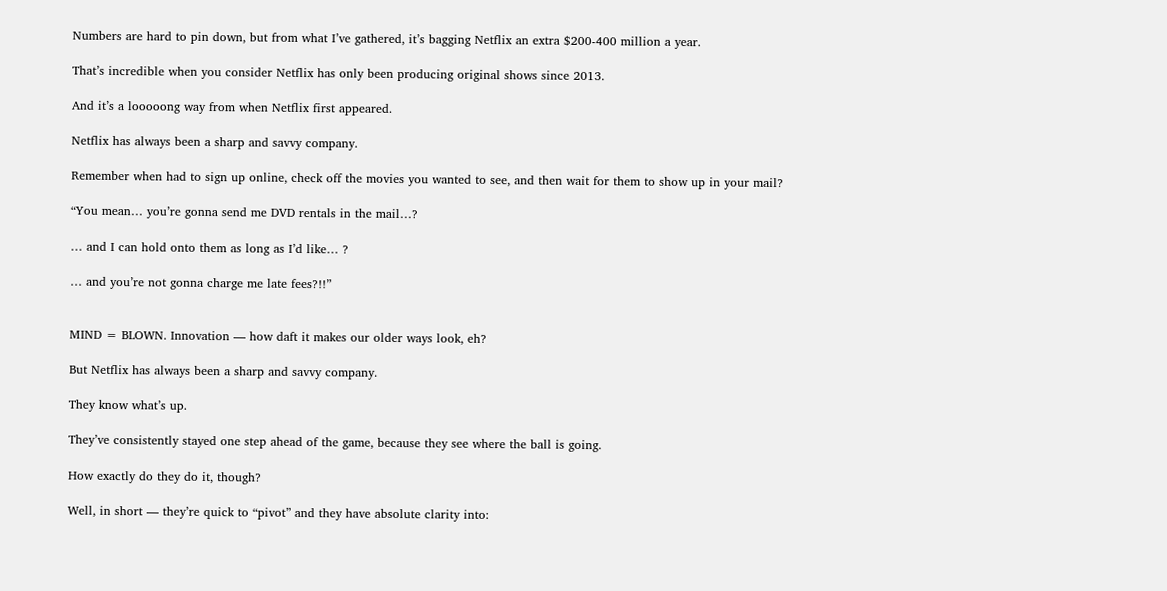Numbers are hard to pin down, but from what I’ve gathered, it’s bagging Netflix an extra $200-400 million a year.

That’s incredible when you consider Netflix has only been producing original shows since 2013.

And it’s a looooong way from when Netflix first appeared.

Netflix has always been a sharp and savvy company.

Remember when had to sign up online, check off the movies you wanted to see, and then wait for them to show up in your mail?

“You mean… you’re gonna send me DVD rentals in the mail…?

… and I can hold onto them as long as I’d like… ?

… and you’re not gonna charge me late fees?!!”


MIND = BLOWN. Innovation — how daft it makes our older ways look, eh?

But Netflix has always been a sharp and savvy company.

They know what’s up.

They’ve consistently stayed one step ahead of the game, because they see where the ball is going.

How exactly do they do it, though?

Well, in short — they’re quick to “pivot” and they have absolute clarity into: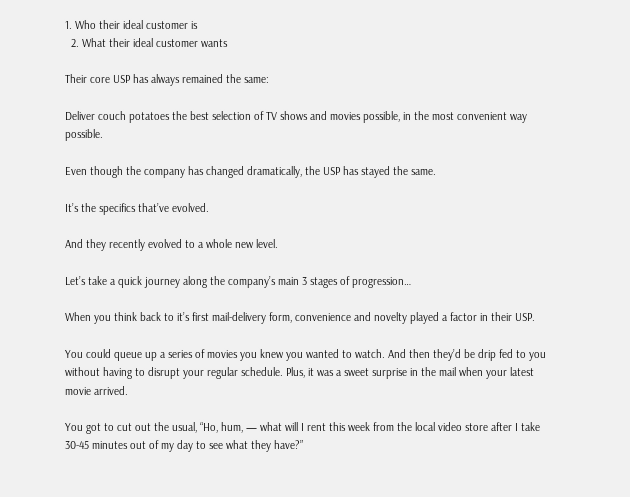1. Who their ideal customer is
  2. What their ideal customer wants

Their core USP has always remained the same:

Deliver couch potatoes the best selection of TV shows and movies possible, in the most convenient way possible.

Even though the company has changed dramatically, the USP has stayed the same.

It’s the specifics that’ve evolved.

And they recently evolved to a whole new level.

Let’s take a quick journey along the company’s main 3 stages of progression…

When you think back to it’s first mail-delivery form, convenience and novelty played a factor in their USP.

You could queue up a series of movies you knew you wanted to watch. And then they’d be drip fed to you without having to disrupt your regular schedule. Plus, it was a sweet surprise in the mail when your latest movie arrived.

You got to cut out the usual, “Ho, hum, — what will I rent this week from the local video store after I take 30-45 minutes out of my day to see what they have?”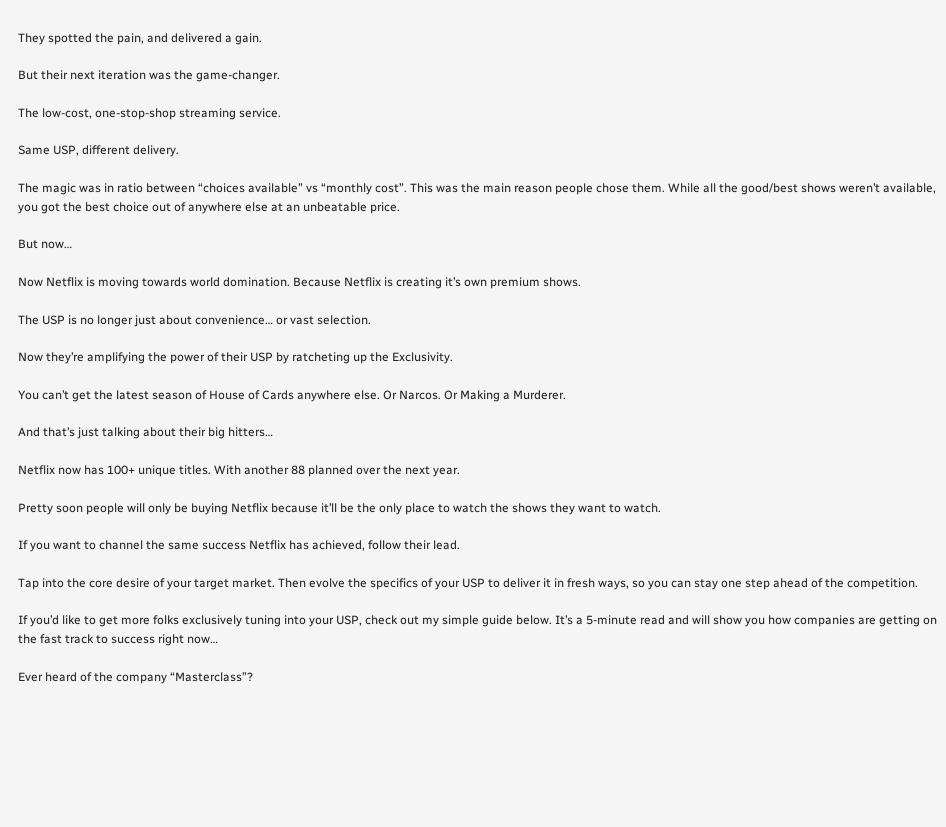They spotted the pain, and delivered a gain.

But their next iteration was the game-changer.

The low-cost, one-stop-shop streaming service.

Same USP, different delivery.

The magic was in ratio between “choices available” vs “monthly cost”. This was the main reason people chose them. While all the good/best shows weren’t available, you got the best choice out of anywhere else at an unbeatable price.

But now…

Now Netflix is moving towards world domination. Because Netflix is creating it’s own premium shows.

The USP is no longer just about convenience… or vast selection.

Now they’re amplifying the power of their USP by ratcheting up the Exclusivity.

You can’t get the latest season of House of Cards anywhere else. Or Narcos. Or Making a Murderer.

And that’s just talking about their big hitters…

Netflix now has 100+ unique titles. With another 88 planned over the next year.

Pretty soon people will only be buying Netflix because it’ll be the only place to watch the shows they want to watch.

If you want to channel the same success Netflix has achieved, follow their lead.

Tap into the core desire of your target market. Then evolve the specifics of your USP to deliver it in fresh ways, so you can stay one step ahead of the competition.

If you’d like to get more folks exclusively tuning into your USP, check out my simple guide below. It’s a 5-minute read and will show you how companies are getting on the fast track to success right now…

Ever heard of the company “Masterclass”?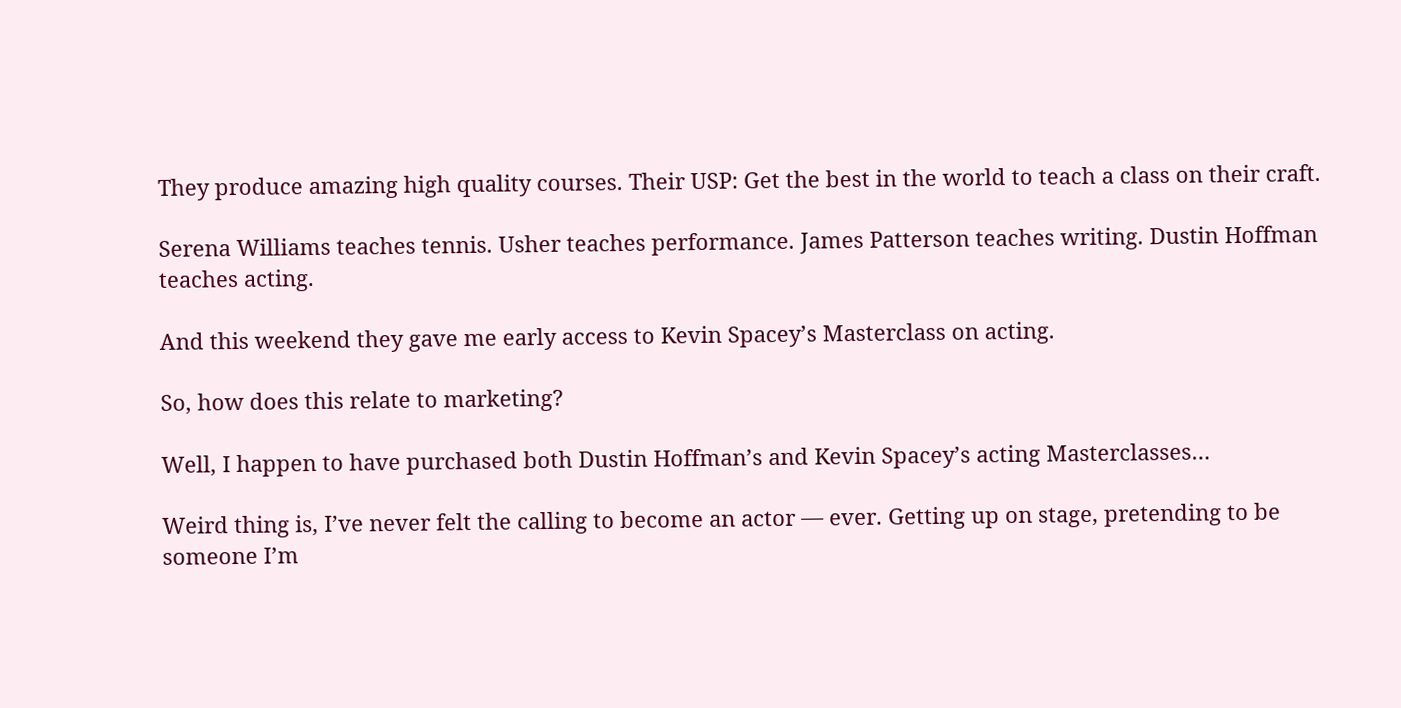They produce amazing high quality courses. Their USP: Get the best in the world to teach a class on their craft.

Serena Williams teaches tennis. Usher teaches performance. James Patterson teaches writing. Dustin Hoffman teaches acting.

And this weekend they gave me early access to Kevin Spacey’s Masterclass on acting.

So, how does this relate to marketing?

Well, I happen to have purchased both Dustin Hoffman’s and Kevin Spacey’s acting Masterclasses…

Weird thing is, I’ve never felt the calling to become an actor — ever. Getting up on stage, pretending to be someone I’m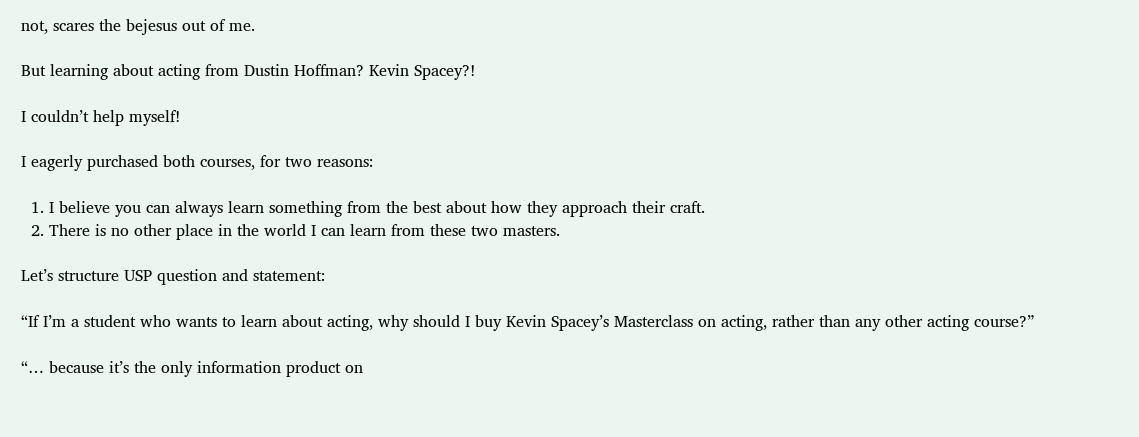not, scares the bejesus out of me.

But learning about acting from Dustin Hoffman? Kevin Spacey?!

I couldn’t help myself!

I eagerly purchased both courses, for two reasons:

  1. I believe you can always learn something from the best about how they approach their craft.
  2. There is no other place in the world I can learn from these two masters.

Let’s structure USP question and statement:

“If I’m a student who wants to learn about acting, why should I buy Kevin Spacey’s Masterclass on acting, rather than any other acting course?”

“… because it’s the only information product on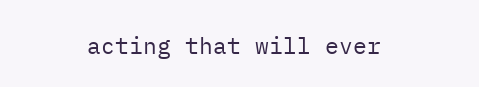acting that will ever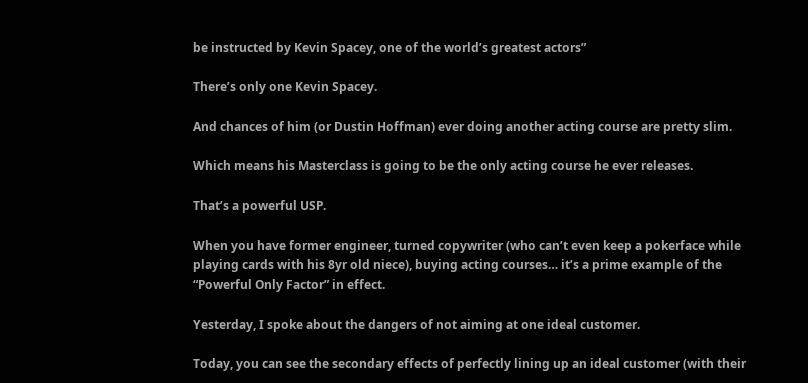be instructed by Kevin Spacey, one of the world’s greatest actors”

There’s only one Kevin Spacey.

And chances of him (or Dustin Hoffman) ever doing another acting course are pretty slim.

Which means his Masterclass is going to be the only acting course he ever releases.

That’s a powerful USP.

When you have former engineer, turned copywriter (who can’t even keep a pokerface while playing cards with his 8yr old niece), buying acting courses… it’s a prime example of the “Powerful Only Factor” in effect.

Yesterday, I spoke about the dangers of not aiming at one ideal customer.

Today, you can see the secondary effects of perfectly lining up an ideal customer (with their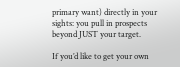primary want) directly in your sights: you pull in prospects beyond JUST your target.

If you’d like to get your own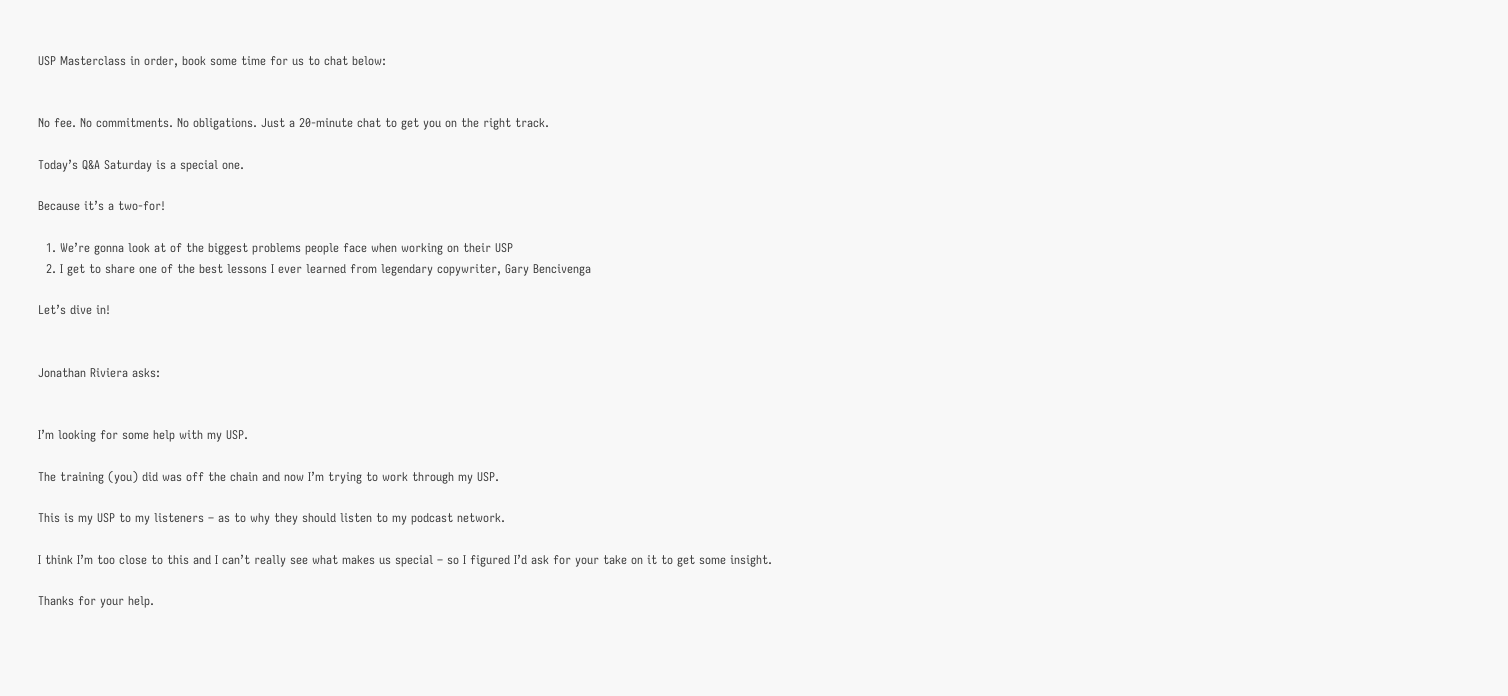USP Masterclass in order, book some time for us to chat below:


No fee. No commitments. No obligations. Just a 20-minute chat to get you on the right track.

Today’s Q&A Saturday is a special one.

Because it’s a two-for!

  1. We’re gonna look at of the biggest problems people face when working on their USP
  2. I get to share one of the best lessons I ever learned from legendary copywriter, Gary Bencivenga

Let’s dive in!


Jonathan Riviera asks:


I’m looking for some help with my USP.

The training (you) did was off the chain and now I’m trying to work through my USP.

This is my USP to my listeners – as to why they should listen to my podcast network.

I think I’m too close to this and I can’t really see what makes us special – so I figured I’d ask for your take on it to get some insight.

Thanks for your help.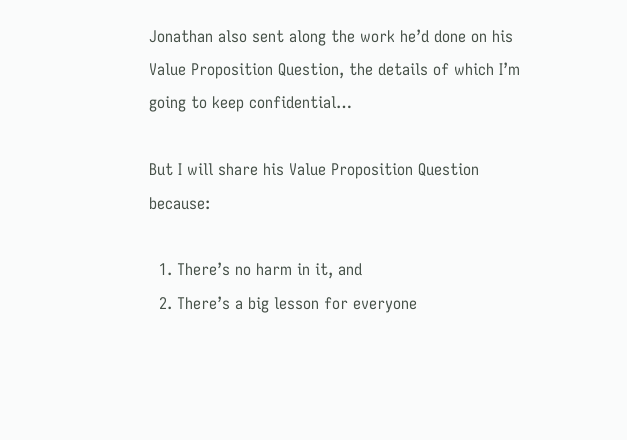Jonathan also sent along the work he’d done on his Value Proposition Question, the details of which I’m going to keep confidential…

But I will share his Value Proposition Question because:

  1. There’s no harm in it, and
  2. There’s a big lesson for everyone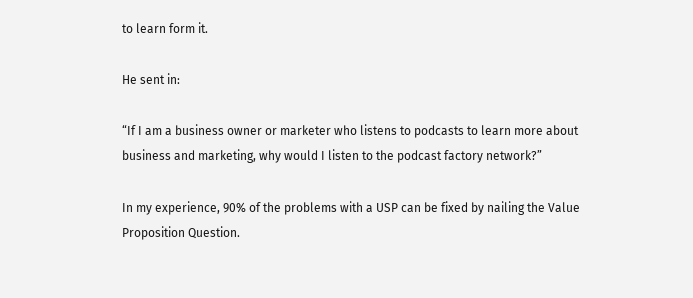to learn form it.

He sent in:

“If I am a business owner or marketer who listens to podcasts to learn more about business and marketing, why would I listen to the podcast factory network?”

In my experience, 90% of the problems with a USP can be fixed by nailing the Value Proposition Question.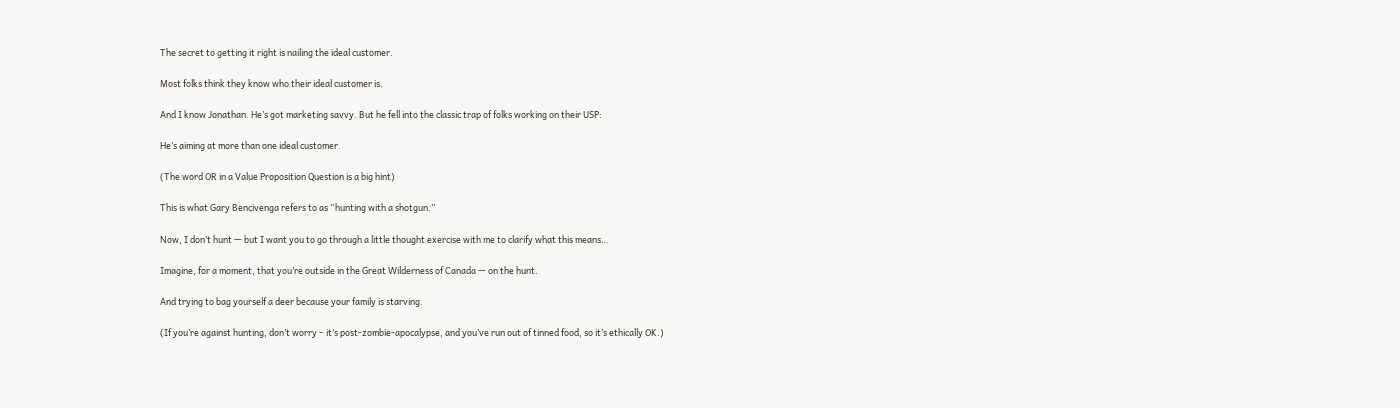The secret to getting it right is nailing the ideal customer.

Most folks think they know who their ideal customer is.

And I know Jonathan. He’s got marketing savvy. But he fell into the classic trap of folks working on their USP:

He’s aiming at more than one ideal customer.

(The word OR in a Value Proposition Question is a big hint)

This is what Gary Bencivenga refers to as “hunting with a shotgun.”

Now, I don’t hunt — but I want you to go through a little thought exercise with me to clarify what this means…

Imagine, for a moment, that you’re outside in the Great Wilderness of Canada — on the hunt.

And trying to bag yourself a deer because your family is starving.

(If you’re against hunting, don’t worry – it’s post-zombie-apocalypse, and you’ve run out of tinned food, so it’s ethically OK.)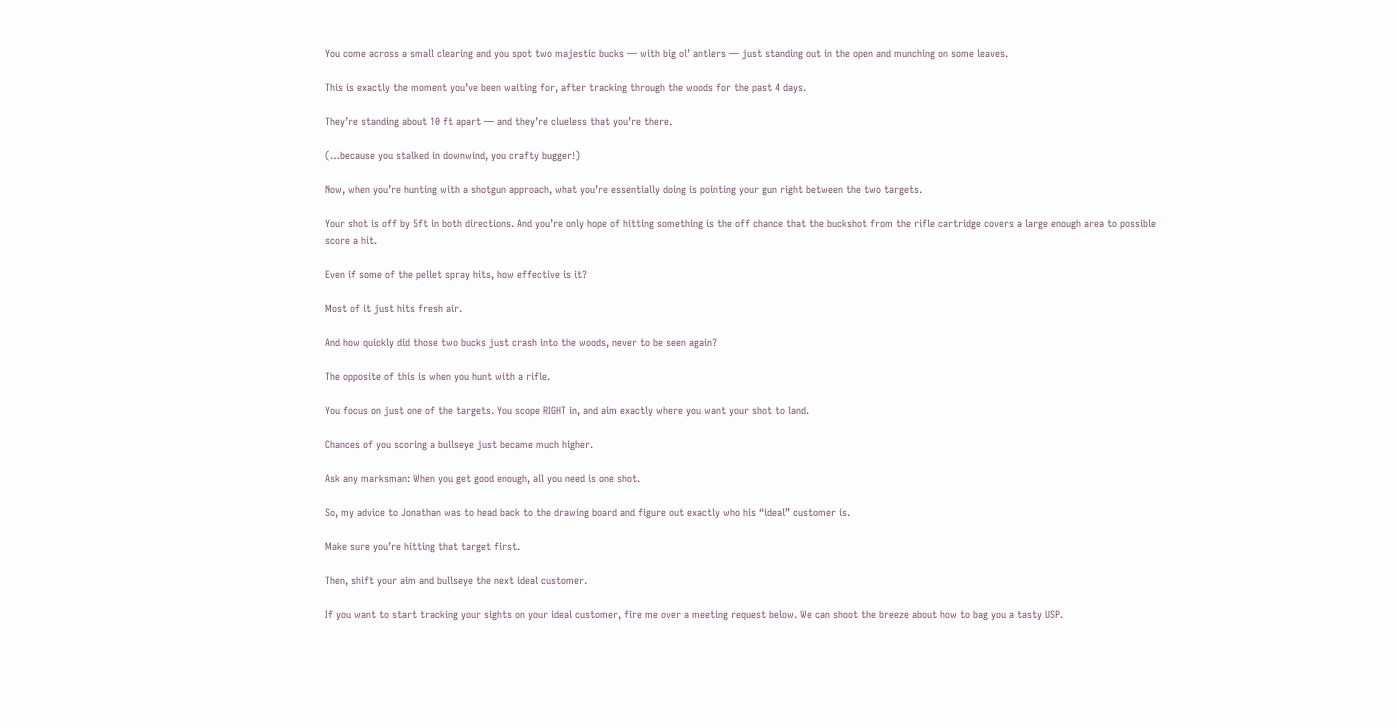You come across a small clearing and you spot two majestic bucks — with big ol’ antlers — just standing out in the open and munching on some leaves.

This is exactly the moment you’ve been waiting for, after tracking through the woods for the past 4 days.

They’re standing about 10 ft apart — and they’re clueless that you’re there.

(…because you stalked in downwind, you crafty bugger!)

Now, when you’re hunting with a shotgun approach, what you’re essentially doing is pointing your gun right between the two targets.

Your shot is off by 5ft in both directions. And you’re only hope of hitting something is the off chance that the buckshot from the rifle cartridge covers a large enough area to possible score a hit.

Even if some of the pellet spray hits, how effective is it?

Most of it just hits fresh air.

And how quickly did those two bucks just crash into the woods, never to be seen again?

The opposite of this is when you hunt with a rifle.

You focus on just one of the targets. You scope RIGHT in, and aim exactly where you want your shot to land.

Chances of you scoring a bullseye just became much higher.

Ask any marksman: When you get good enough, all you need is one shot.

So, my advice to Jonathan was to head back to the drawing board and figure out exactly who his “ideal” customer is.

Make sure you’re hitting that target first.

Then, shift your aim and bullseye the next ideal customer.

If you want to start tracking your sights on your ideal customer, fire me over a meeting request below. We can shoot the breeze about how to bag you a tasty USP.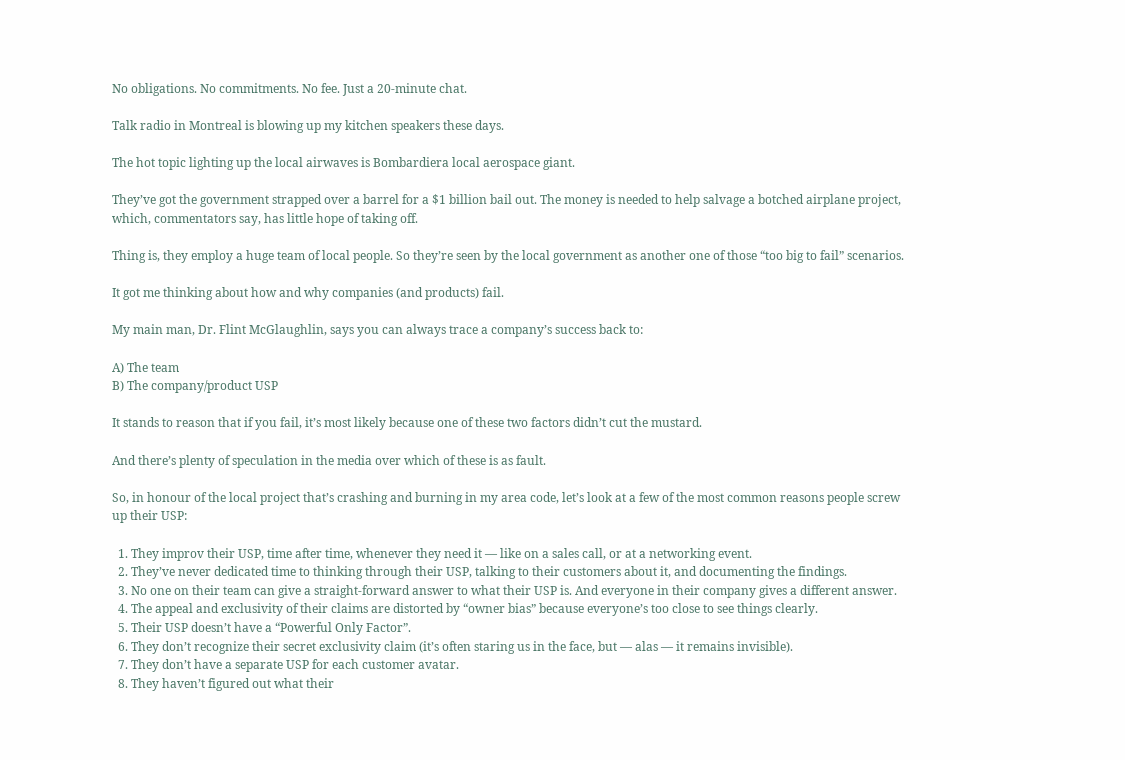No obligations. No commitments. No fee. Just a 20-minute chat.

Talk radio in Montreal is blowing up my kitchen speakers these days.

The hot topic lighting up the local airwaves is Bombardiera local aerospace giant.

They’ve got the government strapped over a barrel for a $1 billion bail out. The money is needed to help salvage a botched airplane project, which, commentators say, has little hope of taking off.

Thing is, they employ a huge team of local people. So they’re seen by the local government as another one of those “too big to fail” scenarios.

It got me thinking about how and why companies (and products) fail.

My main man, Dr. Flint McGlaughlin, says you can always trace a company’s success back to:

A) The team
B) The company/product USP

It stands to reason that if you fail, it’s most likely because one of these two factors didn’t cut the mustard.

And there’s plenty of speculation in the media over which of these is as fault.

So, in honour of the local project that’s crashing and burning in my area code, let’s look at a few of the most common reasons people screw up their USP:

  1. They improv their USP, time after time, whenever they need it — like on a sales call, or at a networking event.
  2. They’ve never dedicated time to thinking through their USP, talking to their customers about it, and documenting the findings.
  3. No one on their team can give a straight-forward answer to what their USP is. And everyone in their company gives a different answer.
  4. The appeal and exclusivity of their claims are distorted by “owner bias” because everyone’s too close to see things clearly.
  5. Their USP doesn’t have a “Powerful Only Factor”.
  6. They don’t recognize their secret exclusivity claim (it’s often staring us in the face, but — alas — it remains invisible).
  7. They don’t have a separate USP for each customer avatar.
  8. They haven’t figured out what their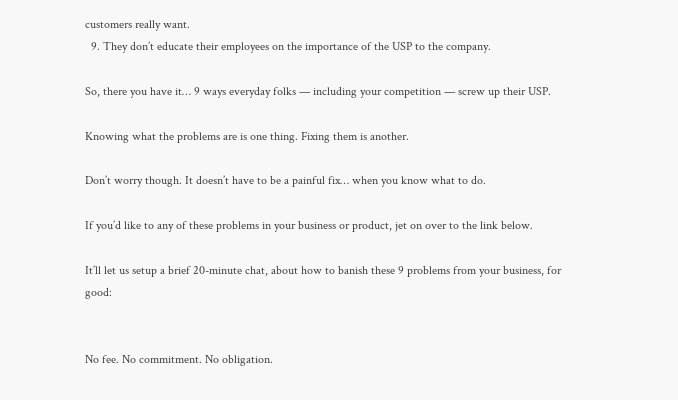customers really want.
  9. They don’t educate their employees on the importance of the USP to the company.

So, there you have it… 9 ways everyday folks — including your competition — screw up their USP.

Knowing what the problems are is one thing. Fixing them is another.

Don’t worry though. It doesn’t have to be a painful fix… when you know what to do.

If you’d like to any of these problems in your business or product, jet on over to the link below.

It’ll let us setup a brief 20-minute chat, about how to banish these 9 problems from your business, for good:


No fee. No commitment. No obligation.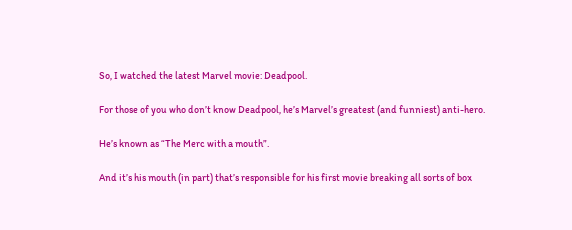So, I watched the latest Marvel movie: Deadpool.

For those of you who don’t know Deadpool, he’s Marvel’s greatest (and funniest) anti-hero.

He’s known as “The Merc with a mouth”.

And it’s his mouth (in part) that’s responsible for his first movie breaking all sorts of box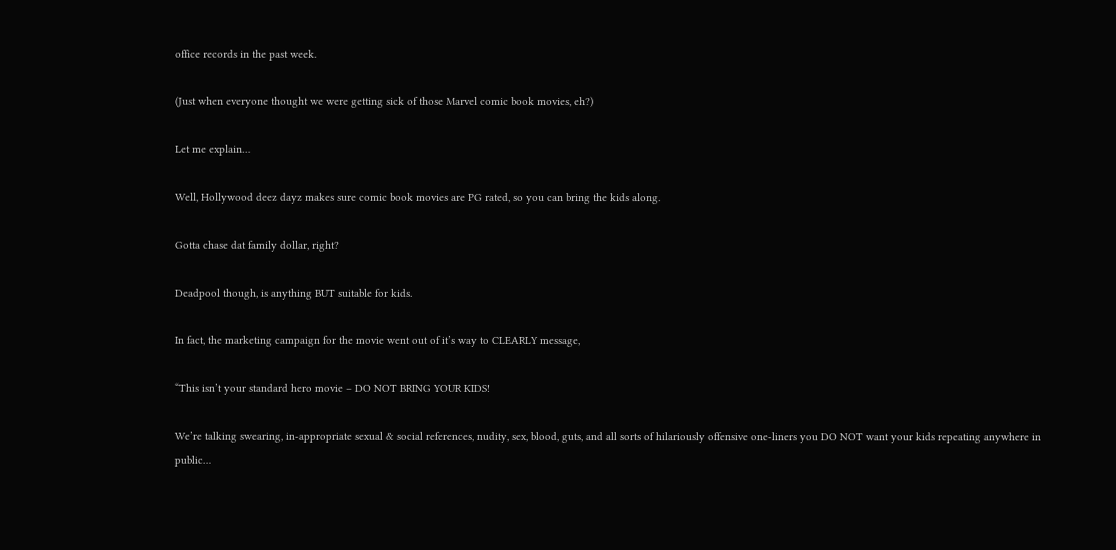office records in the past week.

(Just when everyone thought we were getting sick of those Marvel comic book movies, eh?)

Let me explain…

Well, Hollywood deez dayz makes sure comic book movies are PG rated, so you can bring the kids along.

Gotta chase dat family dollar, right?

Deadpool though, is anything BUT suitable for kids.

In fact, the marketing campaign for the movie went out of it’s way to CLEARLY message,

“This isn’t your standard hero movie – DO NOT BRING YOUR KIDS!

We’re talking swearing, in-appropriate sexual & social references, nudity, sex, blood, guts, and all sorts of hilariously offensive one-liners you DO NOT want your kids repeating anywhere in public…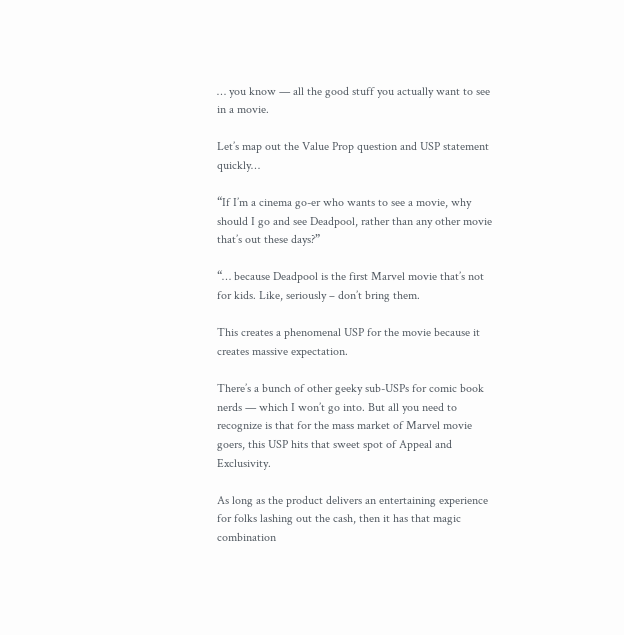… you know — all the good stuff you actually want to see in a movie.

Let’s map out the Value Prop question and USP statement quickly…

“If I’m a cinema go-er who wants to see a movie, why should I go and see Deadpool, rather than any other movie that’s out these days?”

“… because Deadpool is the first Marvel movie that’s not for kids. Like, seriously – don’t bring them.

This creates a phenomenal USP for the movie because it creates massive expectation.

There’s a bunch of other geeky sub-USPs for comic book nerds — which I won’t go into. But all you need to recognize is that for the mass market of Marvel movie goers, this USP hits that sweet spot of Appeal and Exclusivity.

As long as the product delivers an entertaining experience for folks lashing out the cash, then it has that magic combination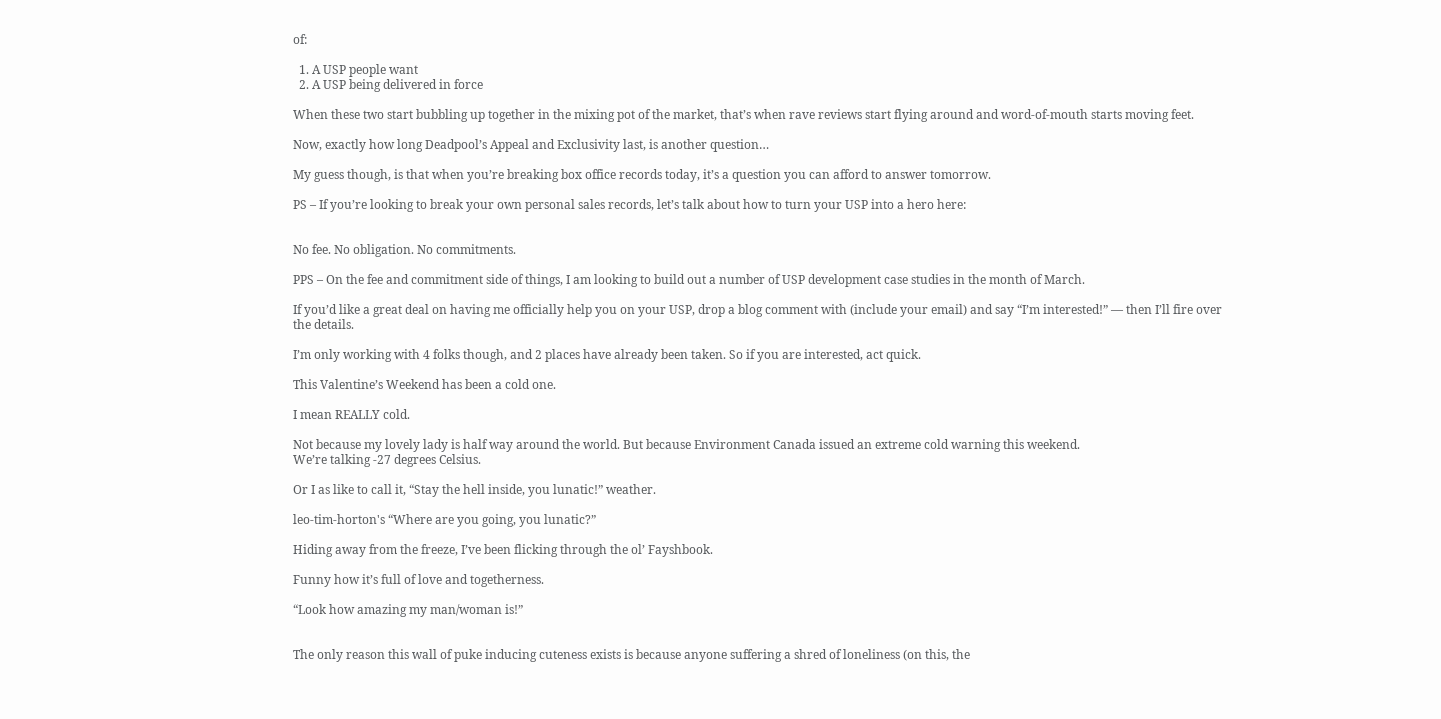of:

  1. A USP people want
  2. A USP being delivered in force

When these two start bubbling up together in the mixing pot of the market, that’s when rave reviews start flying around and word-of-mouth starts moving feet.

Now, exactly how long Deadpool’s Appeal and Exclusivity last, is another question…

My guess though, is that when you’re breaking box office records today, it’s a question you can afford to answer tomorrow.

PS – If you’re looking to break your own personal sales records, let’s talk about how to turn your USP into a hero here:


No fee. No obligation. No commitments.

PPS – On the fee and commitment side of things, I am looking to build out a number of USP development case studies in the month of March.

If you’d like a great deal on having me officially help you on your USP, drop a blog comment with (include your email) and say “I’m interested!” — then I’ll fire over the details.

I’m only working with 4 folks though, and 2 places have already been taken. So if you are interested, act quick.

This Valentine’s Weekend has been a cold one.

I mean REALLY cold.

Not because my lovely lady is half way around the world. But because Environment Canada issued an extreme cold warning this weekend.
We’re talking -27 degrees Celsius.

Or I as like to call it, “Stay the hell inside, you lunatic!” weather.

leo-tim-horton's “Where are you going, you lunatic?”

Hiding away from the freeze, I’ve been flicking through the ol’ Fayshbook.

Funny how it’s full of love and togetherness.

“Look how amazing my man/woman is!”


The only reason this wall of puke inducing cuteness exists is because anyone suffering a shred of loneliness (on this, the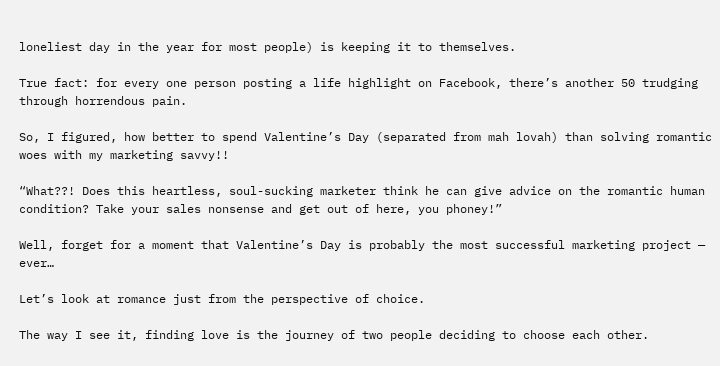loneliest day in the year for most people) is keeping it to themselves.

True fact: for every one person posting a life highlight on Facebook, there’s another 50 trudging through horrendous pain.

So, I figured, how better to spend Valentine’s Day (separated from mah lovah) than solving romantic woes with my marketing savvy!!

“What??! Does this heartless, soul-sucking marketer think he can give advice on the romantic human condition? Take your sales nonsense and get out of here, you phoney!”

Well, forget for a moment that Valentine’s Day is probably the most successful marketing project — ever…

Let’s look at romance just from the perspective of choice.

The way I see it, finding love is the journey of two people deciding to choose each other.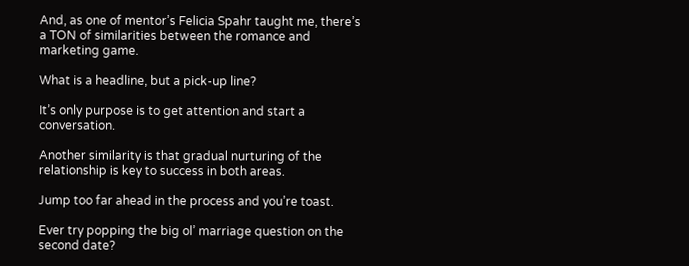And, as one of mentor’s Felicia Spahr taught me, there’s a TON of similarities between the romance and marketing game.

What is a headline, but a pick-up line?

It’s only purpose is to get attention and start a conversation.

Another similarity is that gradual nurturing of the relationship is key to success in both areas.

Jump too far ahead in the process and you’re toast.

Ever try popping the big ol’ marriage question on the second date?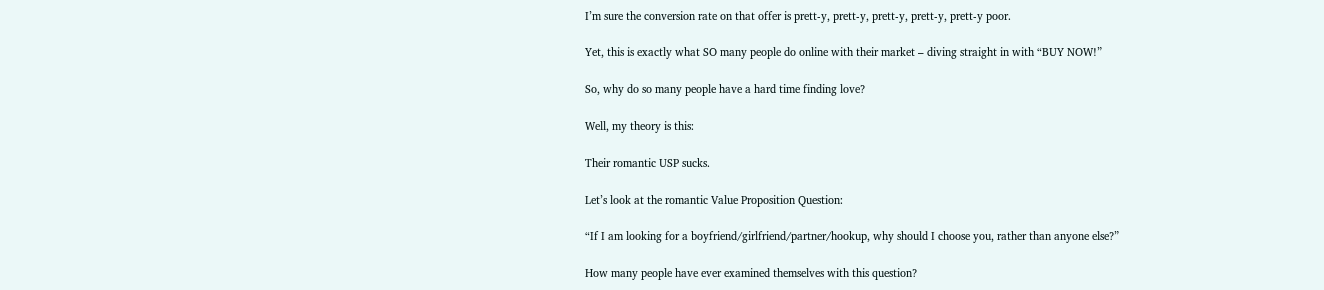I’m sure the conversion rate on that offer is prett-y, prett-y, prett-y, prett-y, prett-y poor.

Yet, this is exactly what SO many people do online with their market – diving straight in with “BUY NOW!”

So, why do so many people have a hard time finding love?

Well, my theory is this:

Their romantic USP sucks.

Let’s look at the romantic Value Proposition Question:

“If I am looking for a boyfriend/girlfriend/partner/hookup, why should I choose you, rather than anyone else?”

How many people have ever examined themselves with this question?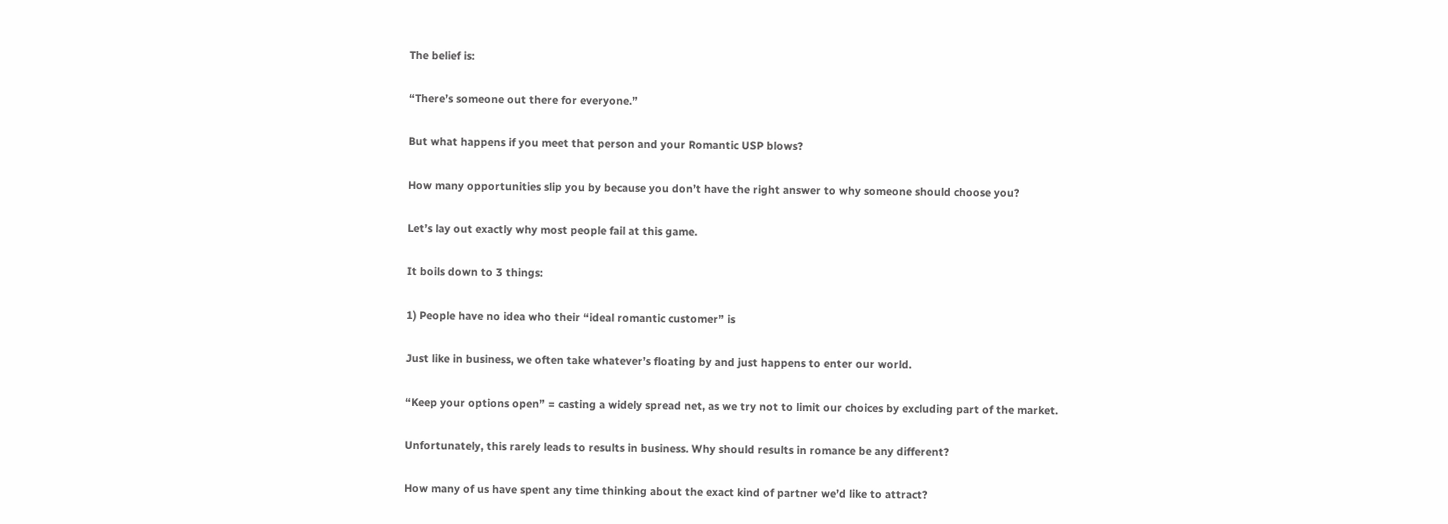The belief is:

“There’s someone out there for everyone.”

But what happens if you meet that person and your Romantic USP blows?

How many opportunities slip you by because you don’t have the right answer to why someone should choose you?

Let’s lay out exactly why most people fail at this game.

It boils down to 3 things:

1) People have no idea who their “ideal romantic customer” is

Just like in business, we often take whatever’s floating by and just happens to enter our world.

“Keep your options open” = casting a widely spread net, as we try not to limit our choices by excluding part of the market.

Unfortunately, this rarely leads to results in business. Why should results in romance be any different?

How many of us have spent any time thinking about the exact kind of partner we’d like to attract?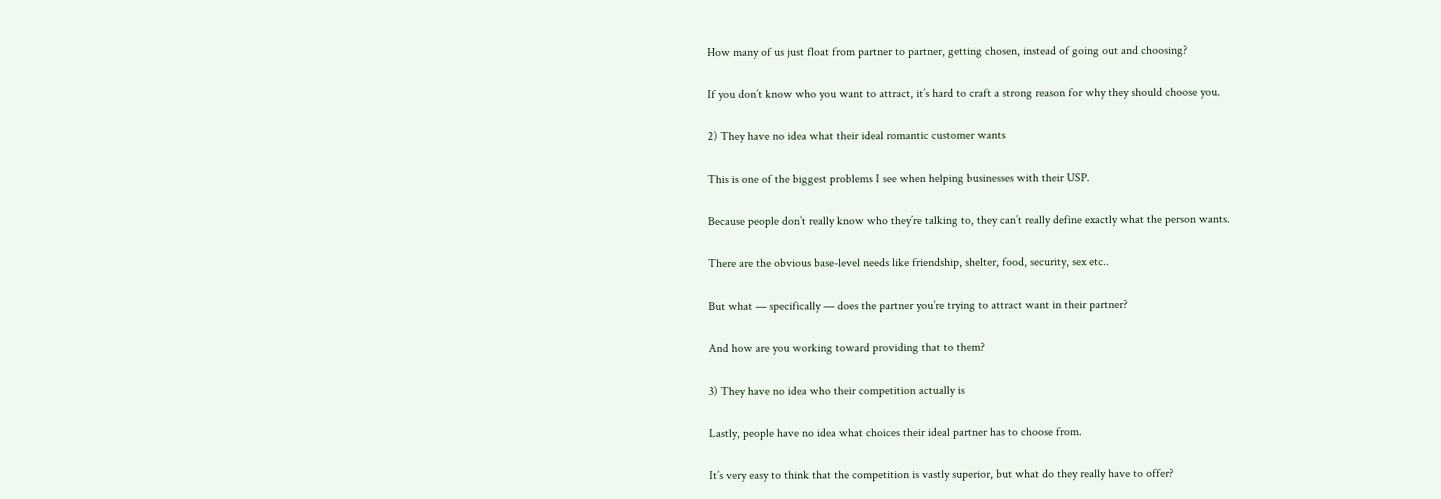How many of us just float from partner to partner, getting chosen, instead of going out and choosing?

If you don’t know who you want to attract, it’s hard to craft a strong reason for why they should choose you.

2) They have no idea what their ideal romantic customer wants

This is one of the biggest problems I see when helping businesses with their USP.

Because people don’t really know who they’re talking to, they can’t really define exactly what the person wants.

There are the obvious base-level needs like friendship, shelter, food, security, sex etc..

But what — specifically — does the partner you’re trying to attract want in their partner?

And how are you working toward providing that to them?

3) They have no idea who their competition actually is

Lastly, people have no idea what choices their ideal partner has to choose from.

It’s very easy to think that the competition is vastly superior, but what do they really have to offer?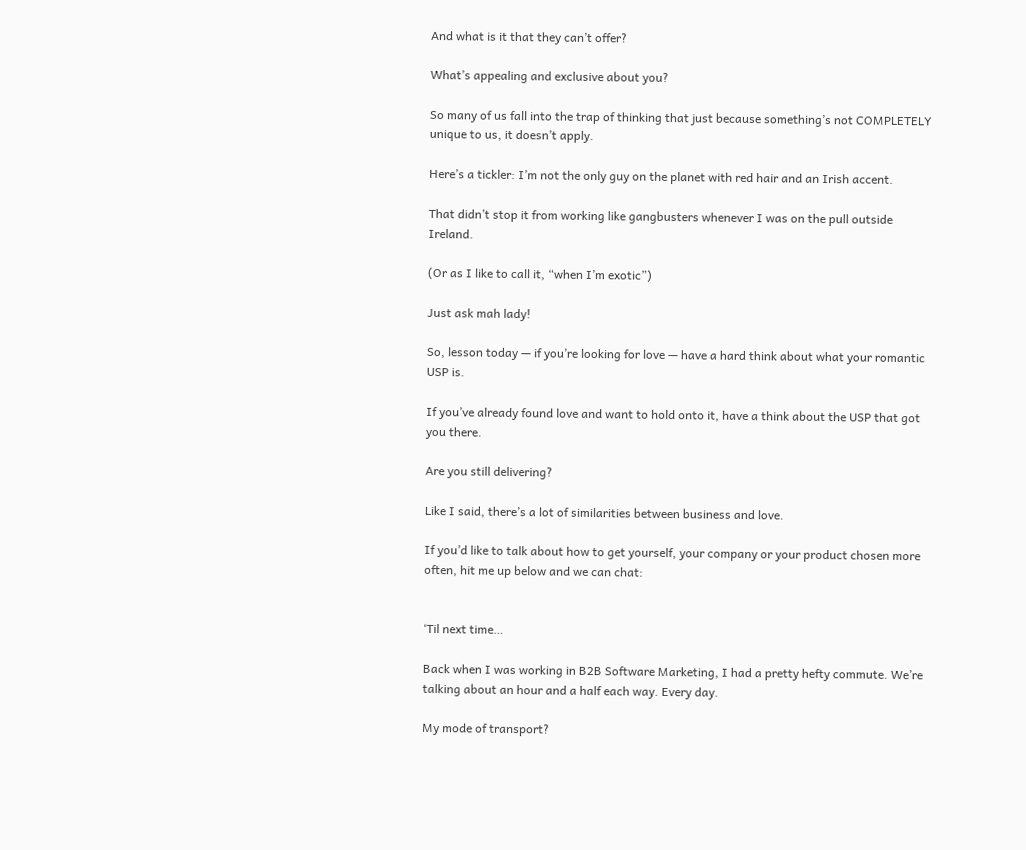And what is it that they can’t offer?

What’s appealing and exclusive about you?

So many of us fall into the trap of thinking that just because something’s not COMPLETELY unique to us, it doesn’t apply.

Here’s a tickler: I’m not the only guy on the planet with red hair and an Irish accent.

That didn’t stop it from working like gangbusters whenever I was on the pull outside Ireland.

(Or as I like to call it, “when I’m exotic”)

Just ask mah lady!

So, lesson today — if you’re looking for love — have a hard think about what your romantic USP is.

If you’ve already found love and want to hold onto it, have a think about the USP that got you there.

Are you still delivering?

Like I said, there’s a lot of similarities between business and love.

If you’d like to talk about how to get yourself, your company or your product chosen more often, hit me up below and we can chat:


‘Til next time…

Back when I was working in B2B Software Marketing, I had a pretty hefty commute. We’re talking about an hour and a half each way. Every day.

My mode of transport?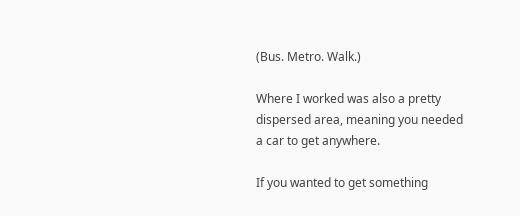(Bus. Metro. Walk.)

Where I worked was also a pretty dispersed area, meaning you needed a car to get anywhere.

If you wanted to get something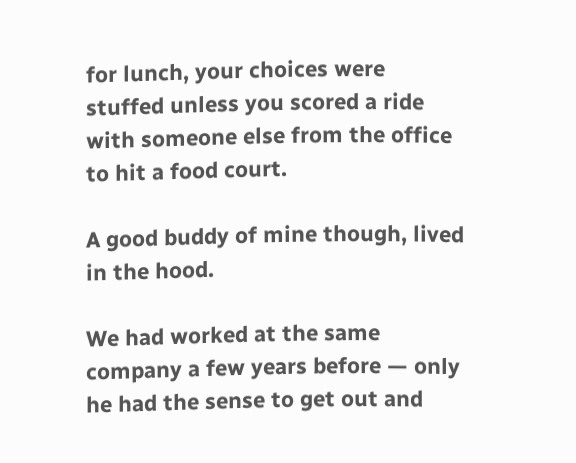for lunch, your choices were stuffed unless you scored a ride with someone else from the office to hit a food court.

A good buddy of mine though, lived in the hood.

We had worked at the same company a few years before — only he had the sense to get out and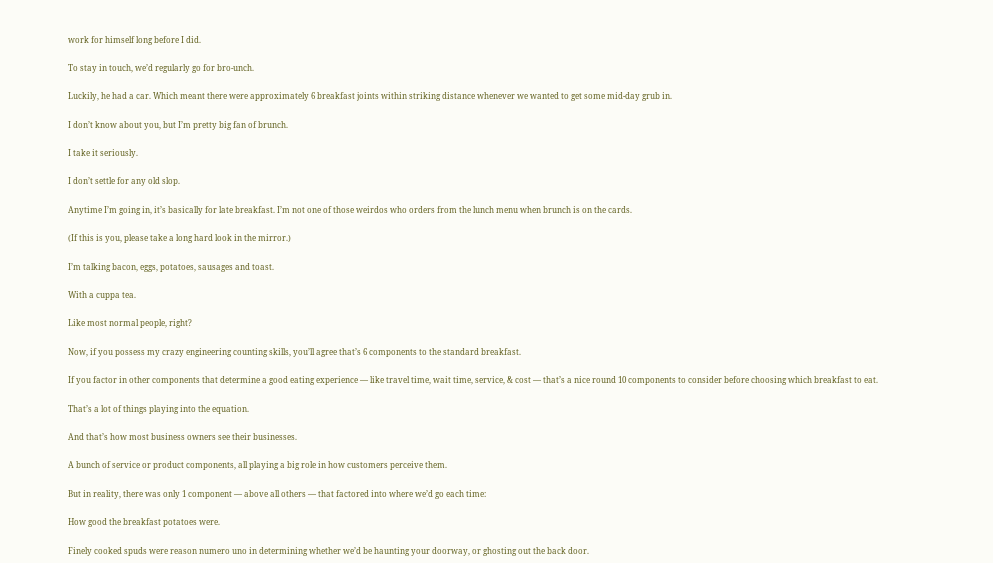work for himself long before I did.

To stay in touch, we’d regularly go for bro-unch.

Luckily, he had a car. Which meant there were approximately 6 breakfast joints within striking distance whenever we wanted to get some mid-day grub in.

I don’t know about you, but I’m pretty big fan of brunch.

I take it seriously.

I don’t settle for any old slop.

Anytime I’m going in, it’s basically for late breakfast. I’m not one of those weirdos who orders from the lunch menu when brunch is on the cards.

(If this is you, please take a long hard look in the mirror.)

I’m talking bacon, eggs, potatoes, sausages and toast.

With a cuppa tea.

Like most normal people, right?

Now, if you possess my crazy engineering counting skills, you’ll agree that’s 6 components to the standard breakfast.

If you factor in other components that determine a good eating experience — like travel time, wait time, service, & cost — that’s a nice round 10 components to consider before choosing which breakfast to eat.

That’s a lot of things playing into the equation.

And that’s how most business owners see their businesses.

A bunch of service or product components, all playing a big role in how customers perceive them.

But in reality, there was only 1 component — above all others — that factored into where we’d go each time:

How good the breakfast potatoes were.

Finely cooked spuds were reason numero uno in determining whether we’d be haunting your doorway, or ghosting out the back door.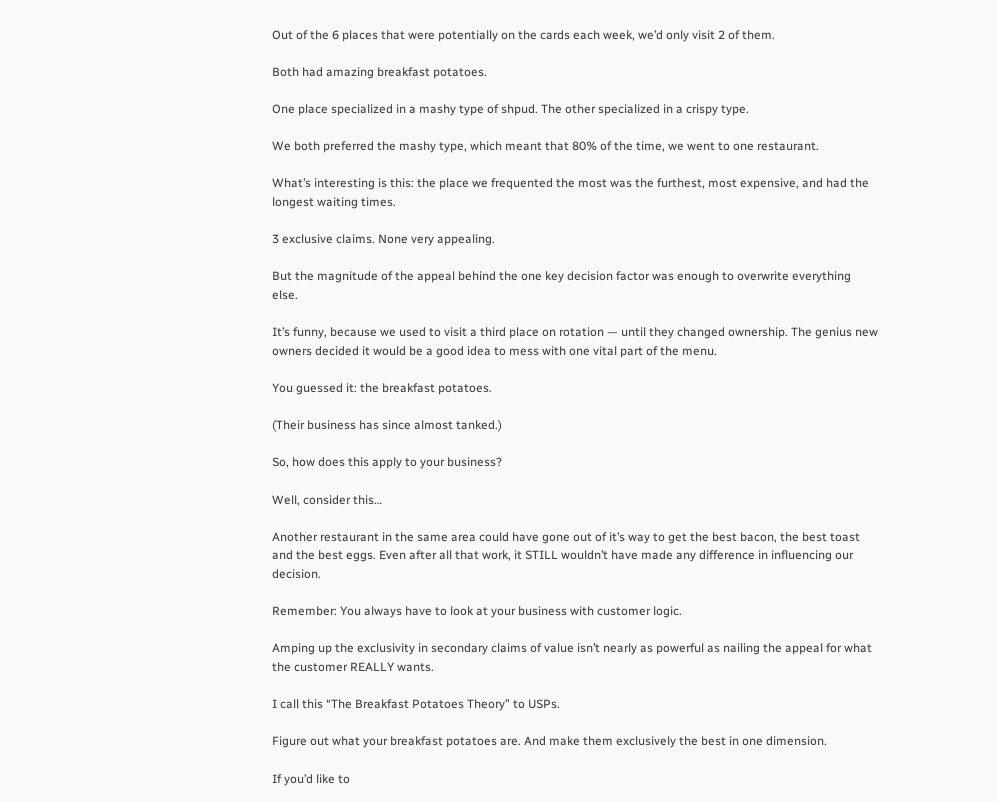Out of the 6 places that were potentially on the cards each week, we’d only visit 2 of them.

Both had amazing breakfast potatoes.

One place specialized in a mashy type of shpud. The other specialized in a crispy type.

We both preferred the mashy type, which meant that 80% of the time, we went to one restaurant.

What’s interesting is this: the place we frequented the most was the furthest, most expensive, and had the longest waiting times.

3 exclusive claims. None very appealing.

But the magnitude of the appeal behind the one key decision factor was enough to overwrite everything else.

It’s funny, because we used to visit a third place on rotation — until they changed ownership. The genius new owners decided it would be a good idea to mess with one vital part of the menu.

You guessed it: the breakfast potatoes.

(Their business has since almost tanked.)

So, how does this apply to your business?

Well, consider this…

Another restaurant in the same area could have gone out of it’s way to get the best bacon, the best toast and the best eggs. Even after all that work, it STILL wouldn’t have made any difference in influencing our decision.

Remember: You always have to look at your business with customer logic.

Amping up the exclusivity in secondary claims of value isn’t nearly as powerful as nailing the appeal for what the customer REALLY wants.

I call this “The Breakfast Potatoes Theory” to USPs.

Figure out what your breakfast potatoes are. And make them exclusively the best in one dimension.

If you’d like to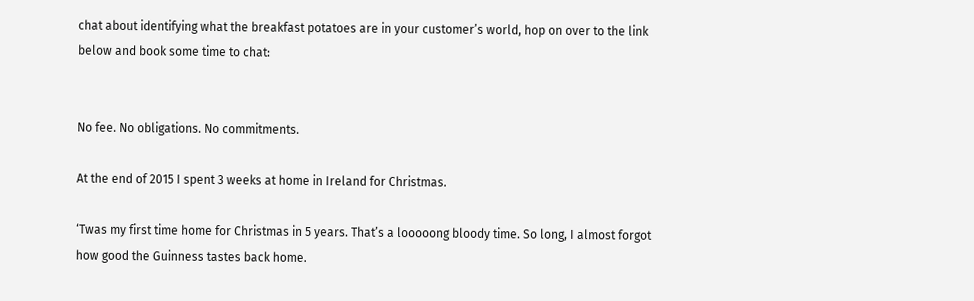chat about identifying what the breakfast potatoes are in your customer’s world, hop on over to the link below and book some time to chat:


No fee. No obligations. No commitments.

At the end of 2015 I spent 3 weeks at home in Ireland for Christmas.

‘Twas my first time home for Christmas in 5 years. That’s a looooong bloody time. So long, I almost forgot how good the Guinness tastes back home.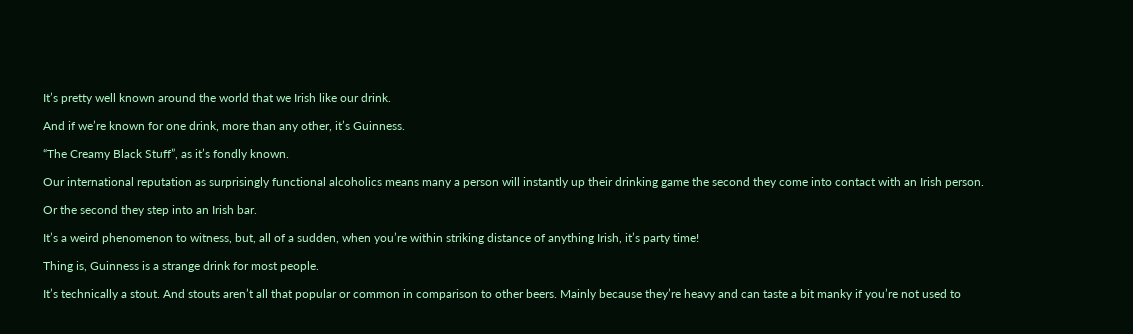It’s pretty well known around the world that we Irish like our drink.

And if we’re known for one drink, more than any other, it’s Guinness.

“The Creamy Black Stuff”, as it’s fondly known.

Our international reputation as surprisingly functional alcoholics means many a person will instantly up their drinking game the second they come into contact with an Irish person.

Or the second they step into an Irish bar.

It’s a weird phenomenon to witness, but, all of a sudden, when you’re within striking distance of anything Irish, it’s party time!

Thing is, Guinness is a strange drink for most people.

It’s technically a stout. And stouts aren’t all that popular or common in comparison to other beers. Mainly because they’re heavy and can taste a bit manky if you’re not used to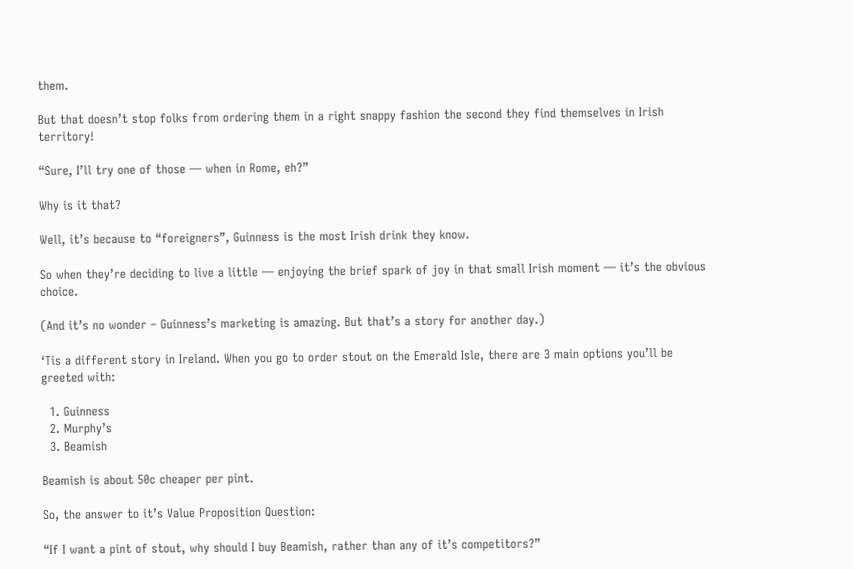them.

But that doesn’t stop folks from ordering them in a right snappy fashion the second they find themselves in Irish territory!

“Sure, I’ll try one of those — when in Rome, eh?”

Why is it that?

Well, it’s because to “foreigners”, Guinness is the most Irish drink they know.

So when they’re deciding to live a little — enjoying the brief spark of joy in that small Irish moment — it’s the obvious choice.

(And it’s no wonder – Guinness’s marketing is amazing. But that’s a story for another day.)

‘Tis a different story in Ireland. When you go to order stout on the Emerald Isle, there are 3 main options you’ll be greeted with:

  1. Guinness
  2. Murphy’s
  3. Beamish

Beamish is about 50c cheaper per pint.

So, the answer to it’s Value Proposition Question:

“If I want a pint of stout, why should I buy Beamish, rather than any of it’s competitors?”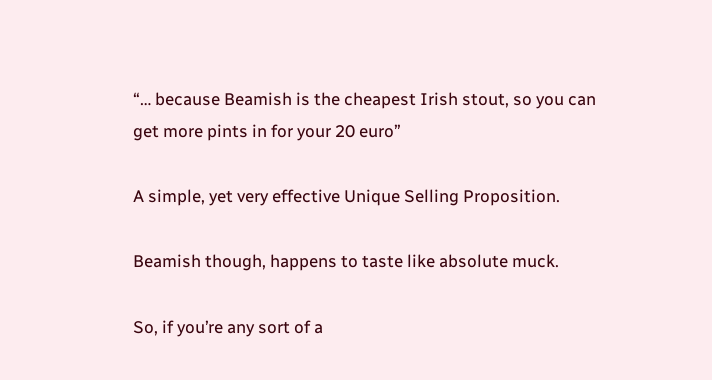“… because Beamish is the cheapest Irish stout, so you can get more pints in for your 20 euro”

A simple, yet very effective Unique Selling Proposition.

Beamish though, happens to taste like absolute muck.

So, if you’re any sort of a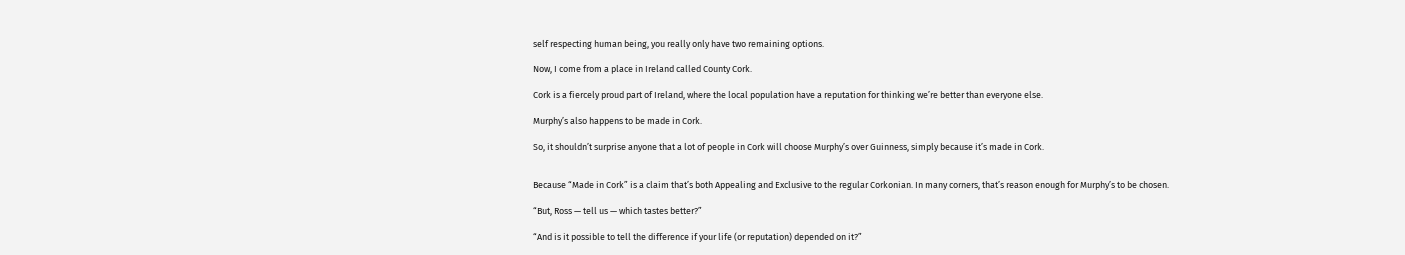self respecting human being, you really only have two remaining options.

Now, I come from a place in Ireland called County Cork.

Cork is a fiercely proud part of Ireland, where the local population have a reputation for thinking we’re better than everyone else.

Murphy’s also happens to be made in Cork.

So, it shouldn’t surprise anyone that a lot of people in Cork will choose Murphy’s over Guinness, simply because it’s made in Cork.


Because “Made in Cork” is a claim that’s both Appealing and Exclusive to the regular Corkonian. In many corners, that’s reason enough for Murphy’s to be chosen.

“But, Ross — tell us — which tastes better?”

“And is it possible to tell the difference if your life (or reputation) depended on it?”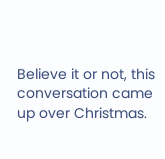Believe it or not, this conversation came up over Christmas.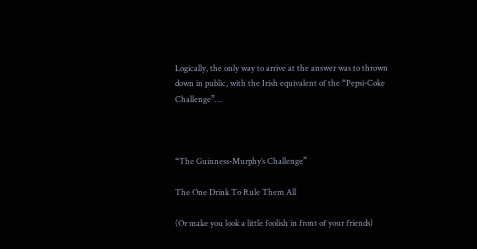Logically, the only way to arrive at the answer was to thrown down in public, with the Irish equivalent of the “Pepsi-Coke Challenge”…



“The Guinness-Murphy’s Challenge”

The One Drink To Rule Them All

(Or make you look a little foolish in front of your friends)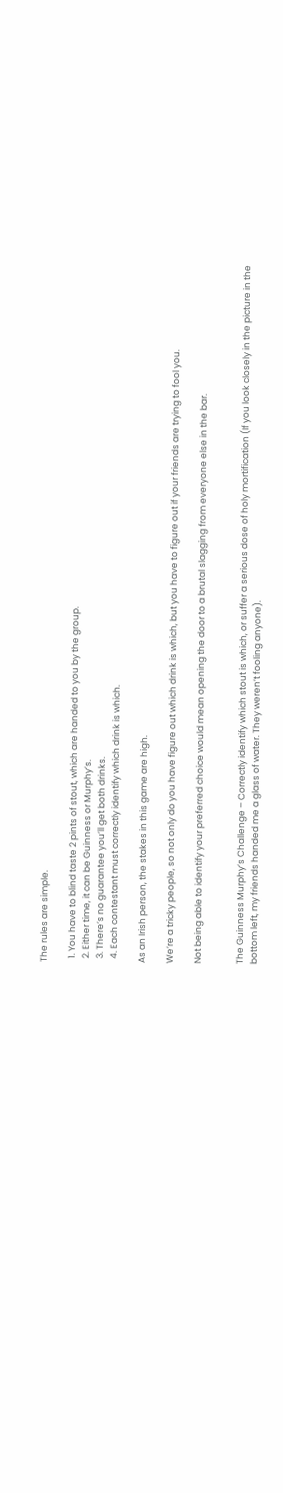The rules are simple.

  1. You have to blind taste 2 pints of stout, which are handed to you by the group.
  2. Either time, it can be Guinness or Murphy’s.
  3. There’s no guarantee you’ll get both drinks.
  4. Each contestant must correctly identify which drink is which.

As an Irish person, the stakes in this game are high.

We’re a tricky people, so not only do you have figure out which drink is which, but you have to figure out if your friends are trying to fool you.

Not being able to identify your preferred choice would mean opening the door to a brutal slagging from everyone else in the bar.


The Guinness Murphy’s Challenge – Correctly identify which stout is which, or suffer a serious dose of holy mortification (If you look closely in the picture in the bottom left, my friends handed me a glass of water. They weren’t fooling anyone).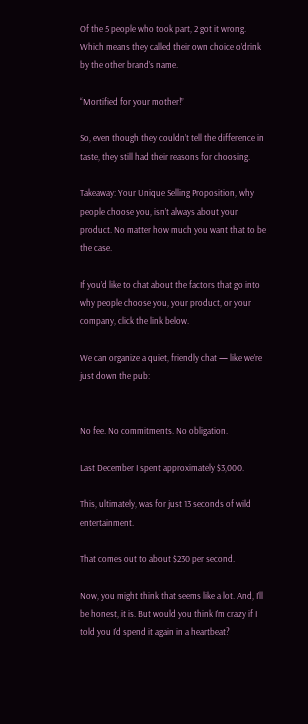Of the 5 people who took part, 2 got it wrong. Which means they called their own choice o’drink by the other brand’s name.

“Mortified for your mother!”

So, even though they couldn’t tell the difference in taste, they still had their reasons for choosing.

Takeaway: Your Unique Selling Proposition, why people choose you, isn’t always about your product. No matter how much you want that to be the case.

If you’d like to chat about the factors that go into why people choose you, your product, or your company, click the link below.

We can organize a quiet, friendly chat — like we’re just down the pub:


No fee. No commitments. No obligation.

Last December I spent approximately $3,000.

This, ultimately, was for just 13 seconds of wild entertainment.

That comes out to about $230 per second.

Now, you might think that seems like a lot. And, I’ll be honest, it is. But would you think I’m crazy if I told you I’d spend it again in a heartbeat?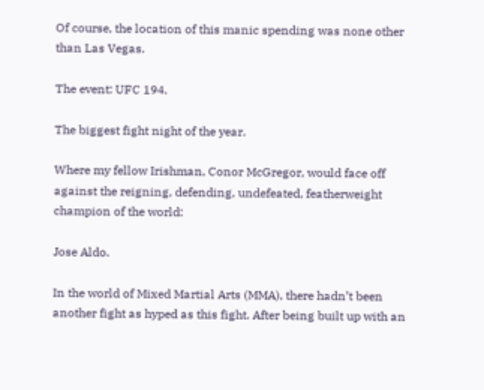Of course, the location of this manic spending was none other than Las Vegas.

The event: UFC 194.

The biggest fight night of the year.

Where my fellow Irishman, Conor McGregor, would face off against the reigning, defending, undefeated, featherweight champion of the world:

Jose Aldo.

In the world of Mixed Martial Arts (MMA), there hadn’t been another fight as hyped as this fight. After being built up with an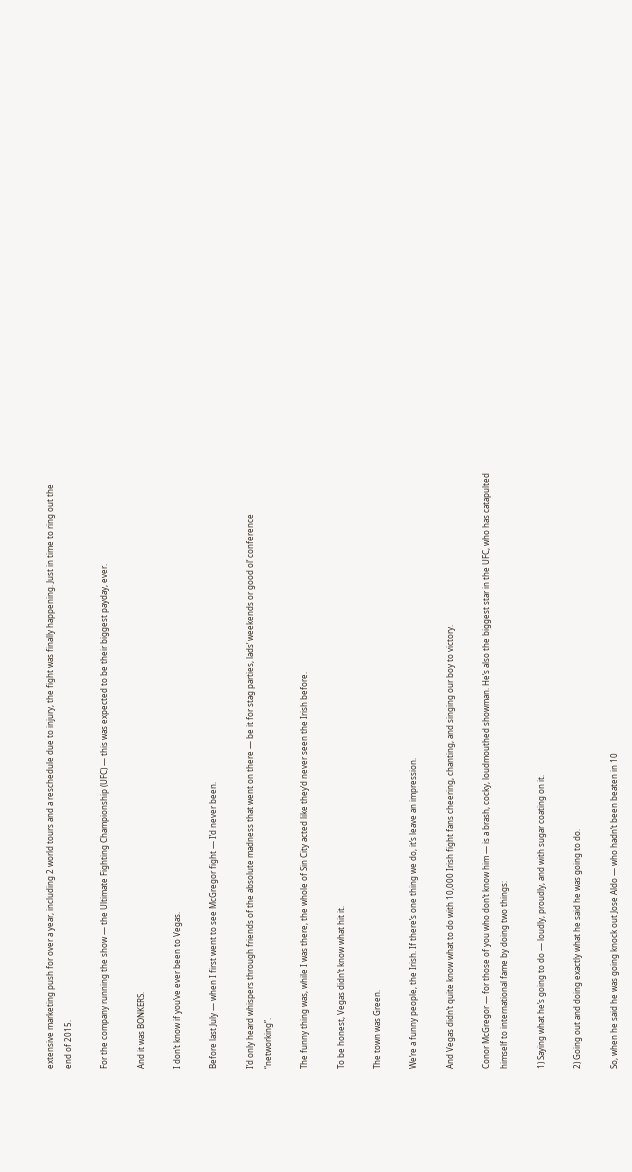extensive marketing push for over a year, including 2 world tours and a reschedule due to injury, the fight was finally happening. Just in time to ring out the end of 2015.

For the company running the show — the Ultimate Fighting Championship (UFC) — this was expected to be their biggest payday, ever.

And it was BONKERS.

I don’t know if you’ve ever been to Vegas.

Before last July — when I first went to see McGregor fight — I’d never been.

I’d only heard whispers through friends of the absolute madness that went on there — be it for stag parties, lads’ weekends or good ol’ conference “networking”.

The funny thing was, while I was there, the whole of Sin City acted like they’d never seen the Irish before.

To be honest, Vegas didn’t know what hit it.

The town was Green.

We’re a funny people, the Irish. If there’s one thing we do, it’s leave an impression.

And Vegas didn’t quite know what to do with 10,000 Irish fight fans cheering, chanting, and singing our boy to victory.

Conor McGregor — for those of you who don’t know him — is a brash, cocky, loudmouthed showman. He’s also the biggest star in the UFC, who has catapulted himself to international fame by doing two things:

1) Saying what he’s going to do — loudly, proudly, and with sugar coating on it.

2) Going out and doing exactly what he said he was going to do.

So, when he said he was going knock out Jose Aldo — who hadn’t been beaten in 10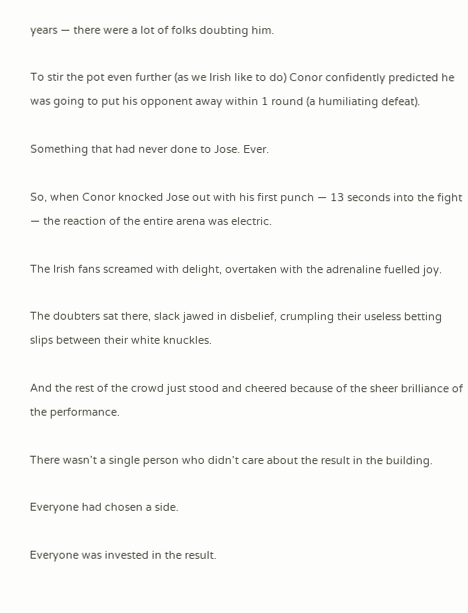years — there were a lot of folks doubting him.

To stir the pot even further (as we Irish like to do) Conor confidently predicted he was going to put his opponent away within 1 round (a humiliating defeat).

Something that had never done to Jose. Ever.

So, when Conor knocked Jose out with his first punch — 13 seconds into the fight — the reaction of the entire arena was electric.

The Irish fans screamed with delight, overtaken with the adrenaline fuelled joy.

The doubters sat there, slack jawed in disbelief, crumpling their useless betting slips between their white knuckles.

And the rest of the crowd just stood and cheered because of the sheer brilliance of the performance.

There wasn’t a single person who didn’t care about the result in the building.

Everyone had chosen a side.

Everyone was invested in the result.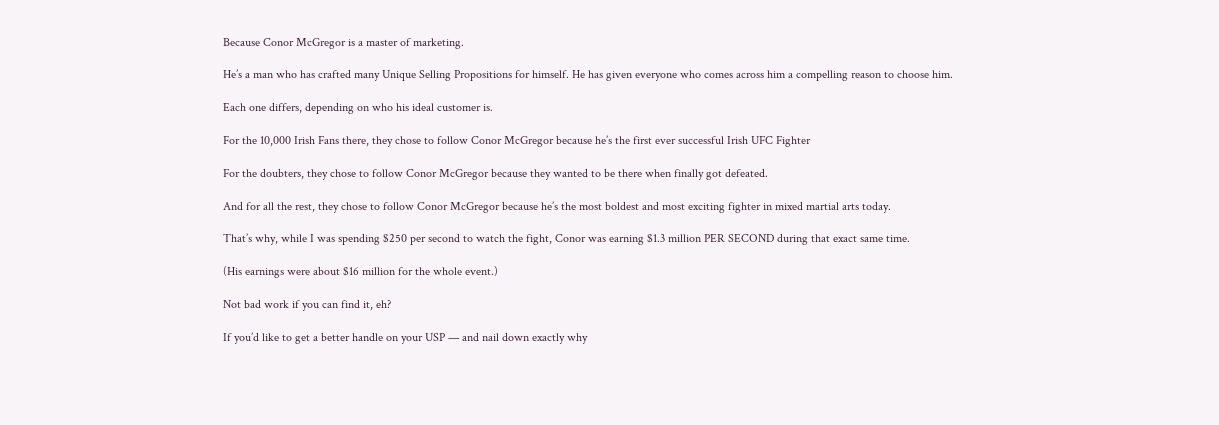Because Conor McGregor is a master of marketing.

He’s a man who has crafted many Unique Selling Propositions for himself. He has given everyone who comes across him a compelling reason to choose him.

Each one differs, depending on who his ideal customer is.

For the 10,000 Irish Fans there, they chose to follow Conor McGregor because he’s the first ever successful Irish UFC Fighter

For the doubters, they chose to follow Conor McGregor because they wanted to be there when finally got defeated.

And for all the rest, they chose to follow Conor McGregor because he’s the most boldest and most exciting fighter in mixed martial arts today.

That’s why, while I was spending $250 per second to watch the fight, Conor was earning $1.3 million PER SECOND during that exact same time.

(His earnings were about $16 million for the whole event.)

Not bad work if you can find it, eh?

If you’d like to get a better handle on your USP — and nail down exactly why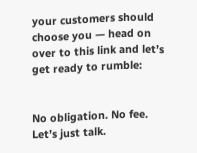your customers should choose you — head on over to this link and let’s get ready to rumble:


No obligation. No fee. Let’s just talk.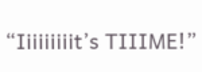“Iiiiiiiiit’s TIIIME!”